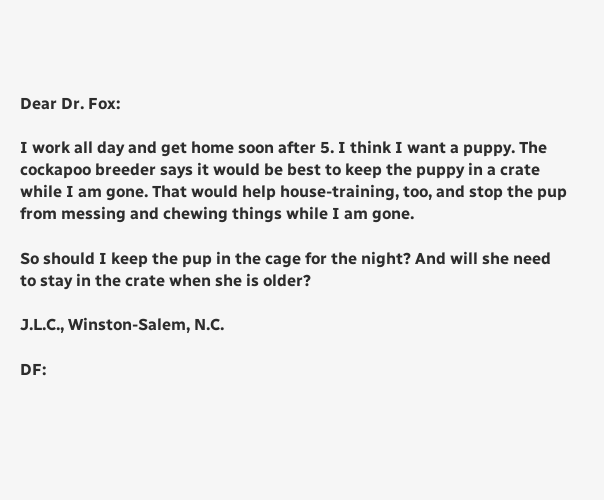Dear Dr. Fox:

I work all day and get home soon after 5. I think I want a puppy. The cockapoo breeder says it would be best to keep the puppy in a crate while I am gone. That would help house-training, too, and stop the pup from messing and chewing things while I am gone.

So should I keep the pup in the cage for the night? And will she need to stay in the crate when she is older?

J.L.C., Winston-Salem, N.C.

DF: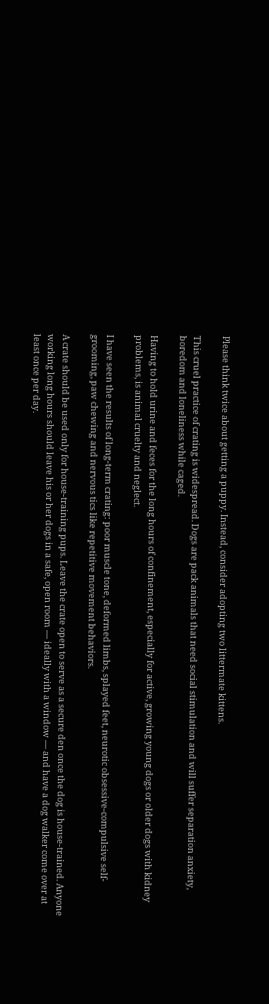Please think twice about getting a puppy. Instead, consider adopting two littermate kittens.

This cruel practice of crating is widespread. Dogs are pack animals that need social stimulation and will suffer separation anxiety, boredom and loneliness while caged.

Having to hold urine and feces for the long hours of confinement, especially for active, growing young dogs or older dogs with kidney problems, is animal cruelty and neglect.

I have seen the results of long-term crating: poor muscle tone, deformed limbs, splayed feet, neurotic obsessive-compulsive self-grooming, paw chewing and nervous tics like repetitive movement behaviors.

A crate should be used only for house-training pups. Leave the crate open to serve as a secure den once the dog is house-trained. Anyone working long hours should leave his or her dogs in a safe, open room — ideally with a window — and have a dog walker come over at least once per day.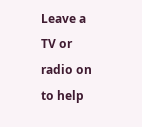Leave a TV or radio on to help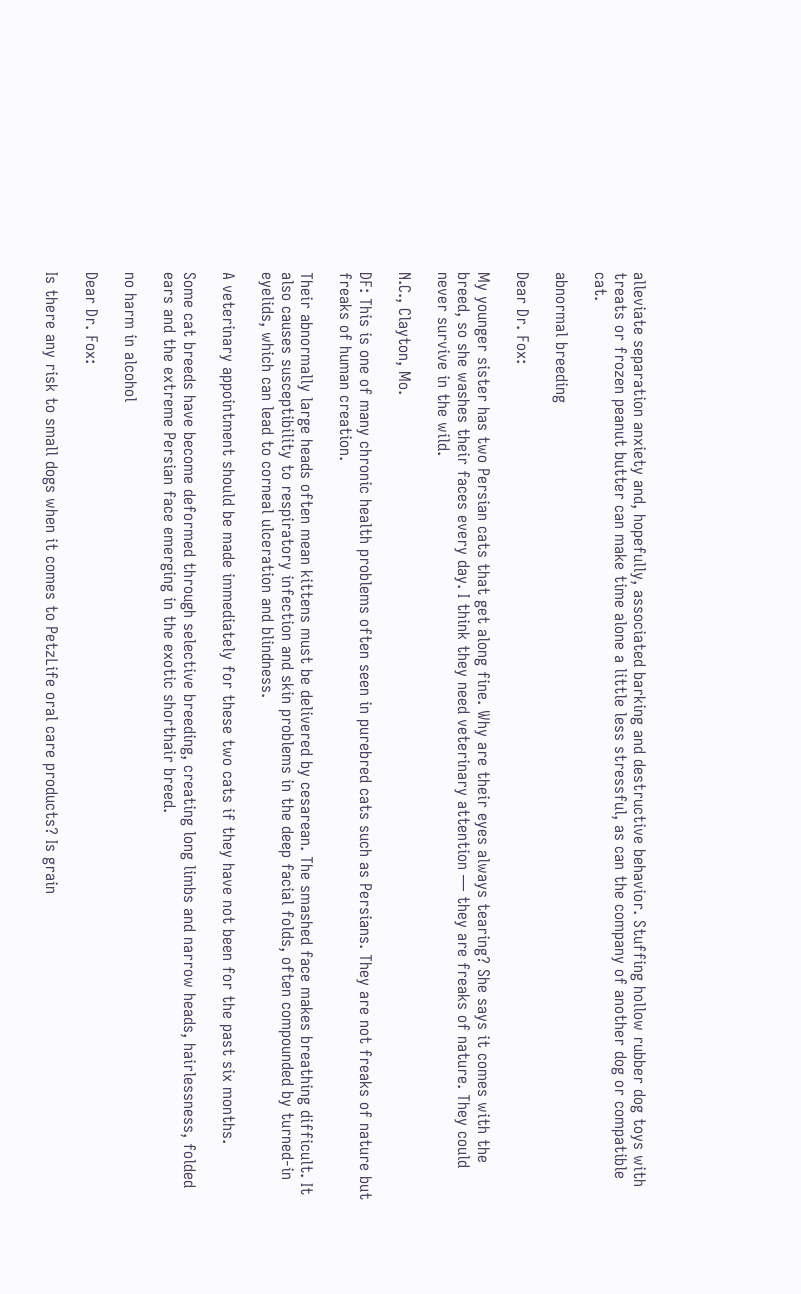alleviate separation anxiety and, hopefully, associated barking and destructive behavior. Stuffing hollow rubber dog toys with treats or frozen peanut butter can make time alone a little less stressful, as can the company of another dog or compatible cat.

abnormal breeding

Dear Dr. Fox:

My younger sister has two Persian cats that get along fine. Why are their eyes always tearing? She says it comes with the breed, so she washes their faces every day. I think they need veterinary attention — they are freaks of nature. They could never survive in the wild.

N.C., Clayton, Mo.

DF: This is one of many chronic health problems often seen in purebred cats such as Persians. They are not freaks of nature but freaks of human creation.

Their abnormally large heads often mean kittens must be delivered by cesarean. The smashed face makes breathing difficult. It also causes susceptibility to respiratory infection and skin problems in the deep facial folds, often compounded by turned-in eyelids, which can lead to corneal ulceration and blindness.

A veterinary appointment should be made immediately for these two cats if they have not been for the past six months.

Some cat breeds have become deformed through selective breeding, creating long limbs and narrow heads, hairlessness, folded ears and the extreme Persian face emerging in the exotic shorthair breed.

no harm in alcohol

Dear Dr. Fox:

Is there any risk to small dogs when it comes to PetzLife oral care products? Is grain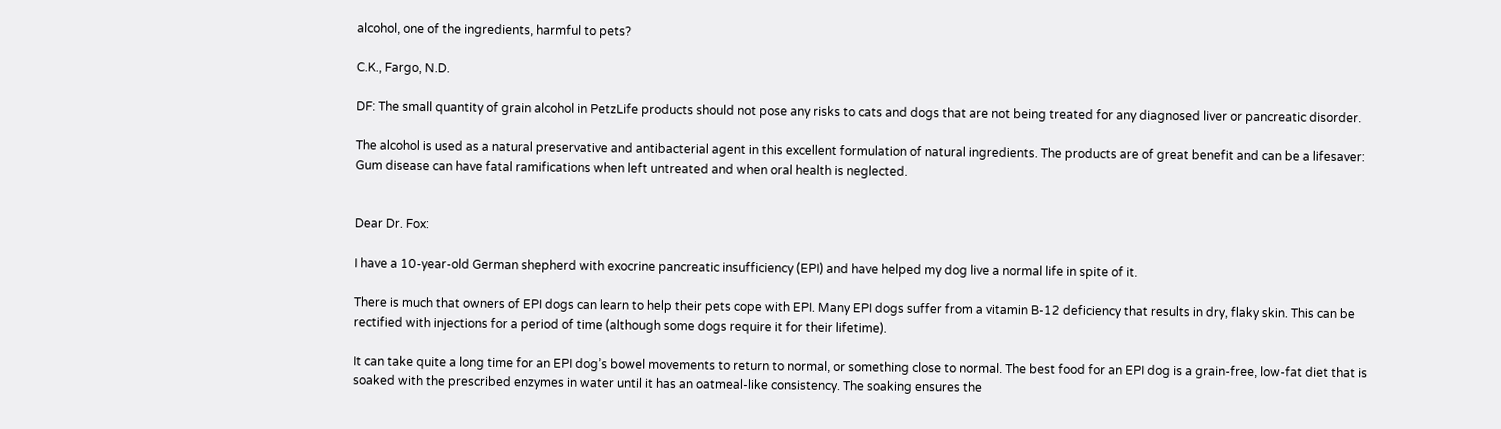alcohol, one of the ingredients, harmful to pets?

C.K., Fargo, N.D.

DF: The small quantity of grain alcohol in PetzLife products should not pose any risks to cats and dogs that are not being treated for any diagnosed liver or pancreatic disorder.

The alcohol is used as a natural preservative and antibacterial agent in this excellent formulation of natural ingredients. The products are of great benefit and can be a lifesaver: Gum disease can have fatal ramifications when left untreated and when oral health is neglected.


Dear Dr. Fox:

I have a 10-year-old German shepherd with exocrine pancreatic insufficiency (EPI) and have helped my dog live a normal life in spite of it.

There is much that owners of EPI dogs can learn to help their pets cope with EPI. Many EPI dogs suffer from a vitamin B-12 deficiency that results in dry, flaky skin. This can be rectified with injections for a period of time (although some dogs require it for their lifetime).

It can take quite a long time for an EPI dog’s bowel movements to return to normal, or something close to normal. The best food for an EPI dog is a grain-free, low-fat diet that is soaked with the prescribed enzymes in water until it has an oatmeal-like consistency. The soaking ensures the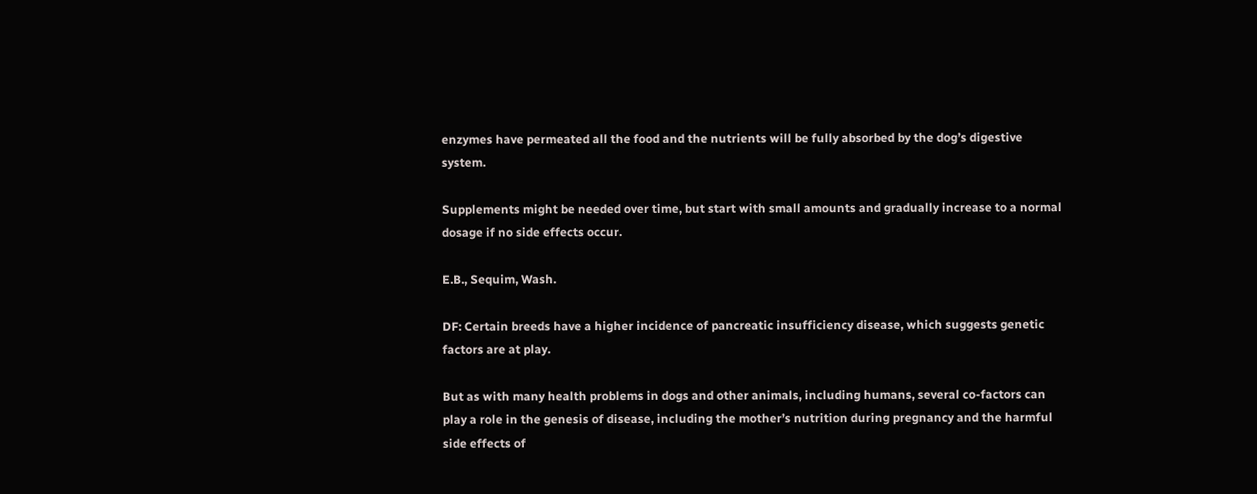enzymes have permeated all the food and the nutrients will be fully absorbed by the dog’s digestive system.

Supplements might be needed over time, but start with small amounts and gradually increase to a normal dosage if no side effects occur.

E.B., Sequim, Wash.

DF: Certain breeds have a higher incidence of pancreatic insufficiency disease, which suggests genetic factors are at play.

But as with many health problems in dogs and other animals, including humans, several co-factors can play a role in the genesis of disease, including the mother’s nutrition during pregnancy and the harmful side effects of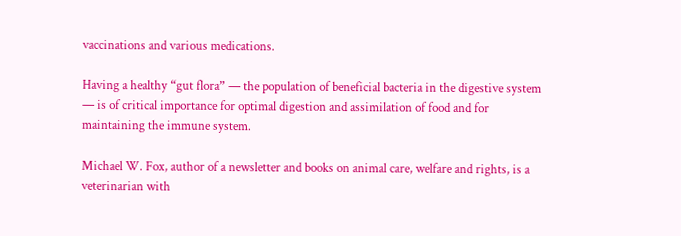vaccinations and various medications.

Having a healthy “gut flora” — the population of beneficial bacteria in the digestive system — is of critical importance for optimal digestion and assimilation of food and for maintaining the immune system.

Michael W. Fox, author of a newsletter and books on animal care, welfare and rights, is a veterinarian with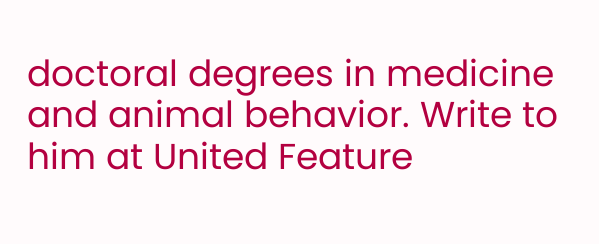doctoral degrees in medicine and animal behavior. Write to him at United Feature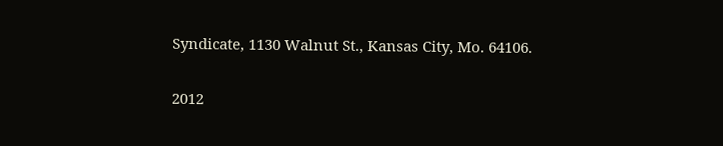Syndicate, 1130 Walnut St., Kansas City, Mo. 64106.

2012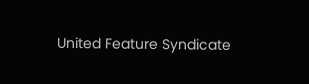United Feature Syndicate